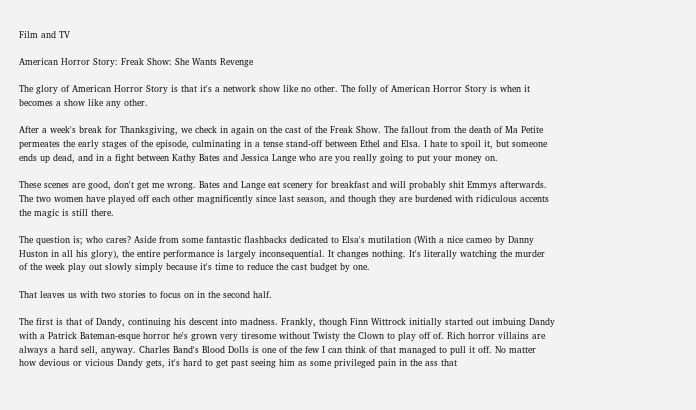Film and TV

American Horror Story: Freak Show: She Wants Revenge

The glory of American Horror Story is that it's a network show like no other. The folly of American Horror Story is when it becomes a show like any other.

After a week's break for Thanksgiving, we check in again on the cast of the Freak Show. The fallout from the death of Ma Petite permeates the early stages of the episode, culminating in a tense stand-off between Ethel and Elsa. I hate to spoil it, but someone ends up dead, and in a fight between Kathy Bates and Jessica Lange who are you really going to put your money on.

These scenes are good, don't get me wrong. Bates and Lange eat scenery for breakfast and will probably shit Emmys afterwards. The two women have played off each other magnificently since last season, and though they are burdened with ridiculous accents the magic is still there.

The question is; who cares? Aside from some fantastic flashbacks dedicated to Elsa's mutilation (With a nice cameo by Danny Huston in all his glory), the entire performance is largely inconsequential. It changes nothing. It's literally watching the murder of the week play out slowly simply because it's time to reduce the cast budget by one.

That leaves us with two stories to focus on in the second half.

The first is that of Dandy, continuing his descent into madness. Frankly, though Finn Wittrock initially started out imbuing Dandy with a Patrick Bateman-esque horror he's grown very tiresome without Twisty the Clown to play off of. Rich horror villains are always a hard sell, anyway. Charles Band's Blood Dolls is one of the few I can think of that managed to pull it off. No matter how devious or vicious Dandy gets, it's hard to get past seeing him as some privileged pain in the ass that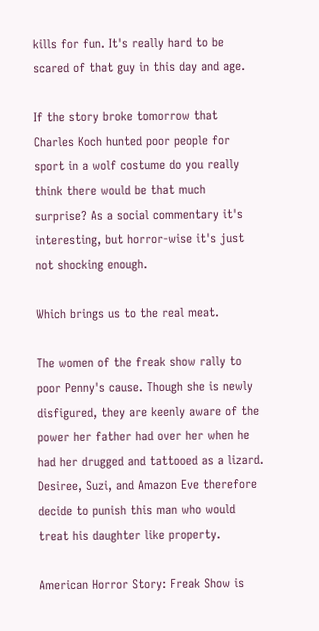kills for fun. It's really hard to be scared of that guy in this day and age.

If the story broke tomorrow that Charles Koch hunted poor people for sport in a wolf costume do you really think there would be that much surprise? As a social commentary it's interesting, but horror-wise it's just not shocking enough.

Which brings us to the real meat.

The women of the freak show rally to poor Penny's cause. Though she is newly disfigured, they are keenly aware of the power her father had over her when he had her drugged and tattooed as a lizard. Desiree, Suzi, and Amazon Eve therefore decide to punish this man who would treat his daughter like property.

American Horror Story: Freak Show is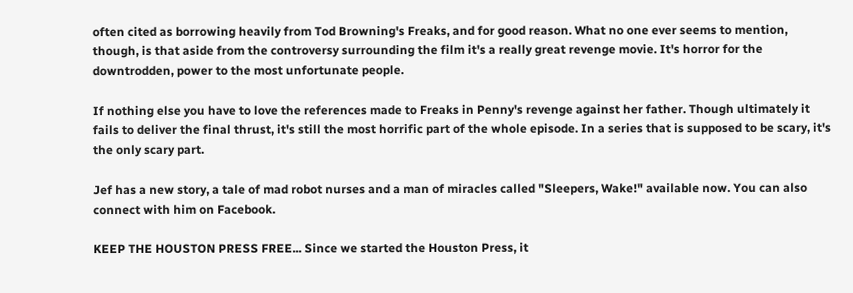often cited as borrowing heavily from Tod Browning's Freaks, and for good reason. What no one ever seems to mention, though, is that aside from the controversy surrounding the film it's a really great revenge movie. It's horror for the downtrodden, power to the most unfortunate people.

If nothing else you have to love the references made to Freaks in Penny's revenge against her father. Though ultimately it fails to deliver the final thrust, it's still the most horrific part of the whole episode. In a series that is supposed to be scary, it's the only scary part.

Jef has a new story, a tale of mad robot nurses and a man of miracles called "Sleepers, Wake!" available now. You can also connect with him on Facebook.

KEEP THE HOUSTON PRESS FREE... Since we started the Houston Press, it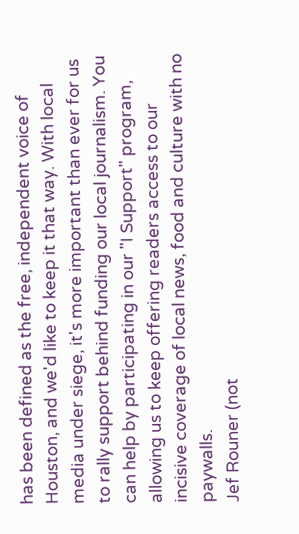has been defined as the free, independent voice of Houston, and we'd like to keep it that way. With local media under siege, it's more important than ever for us to rally support behind funding our local journalism. You can help by participating in our "I Support" program, allowing us to keep offering readers access to our incisive coverage of local news, food and culture with no paywalls.
Jef Rouner (not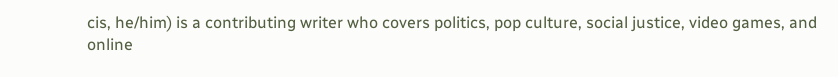cis, he/him) is a contributing writer who covers politics, pop culture, social justice, video games, and online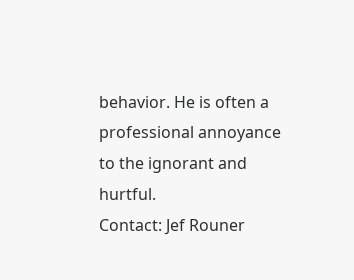behavior. He is often a professional annoyance to the ignorant and hurtful.
Contact: Jef Rouner